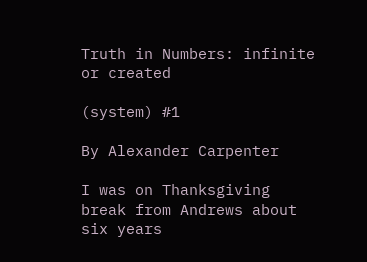Truth in Numbers: infinite or created

(system) #1

By Alexander Carpenter

I was on Thanksgiving break from Andrews about six years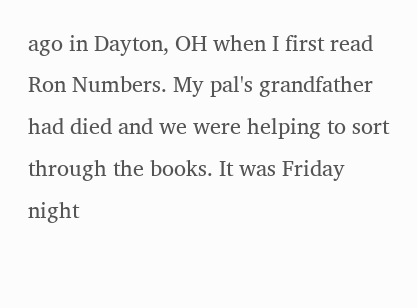ago in Dayton, OH when I first read Ron Numbers. My pal's grandfather had died and we were helping to sort through the books. It was Friday night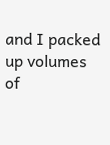and I packed up volumes of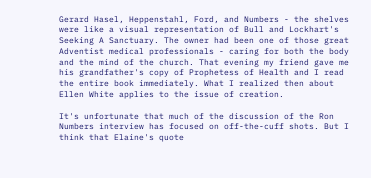Gerard Hasel, Heppenstahl, Ford, and Numbers - the shelves were like a visual representation of Bull and Lockhart's Seeking A Sanctuary. The owner had been one of those great Adventist medical professionals - caring for both the body and the mind of the church. That evening my friend gave me his grandfather's copy of Prophetess of Health and I read the entire book immediately. What I realized then about Ellen White applies to the issue of creation.

It's unfortunate that much of the discussion of the Ron Numbers interview has focused on off-the-cuff shots. But I think that Elaine's quote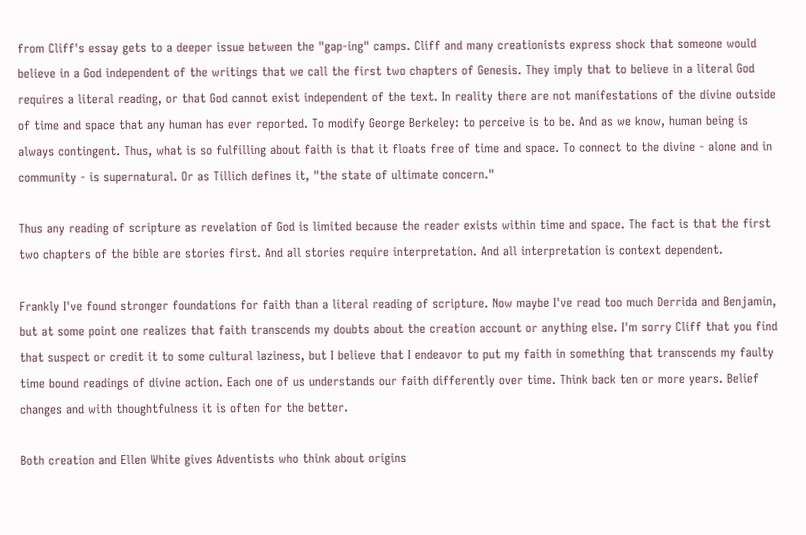from Cliff's essay gets to a deeper issue between the "gap-ing" camps. Cliff and many creationists express shock that someone would believe in a God independent of the writings that we call the first two chapters of Genesis. They imply that to believe in a literal God requires a literal reading, or that God cannot exist independent of the text. In reality there are not manifestations of the divine outside of time and space that any human has ever reported. To modify George Berkeley: to perceive is to be. And as we know, human being is always contingent. Thus, what is so fulfilling about faith is that it floats free of time and space. To connect to the divine - alone and in community - is supernatural. Or as Tillich defines it, "the state of ultimate concern."

Thus any reading of scripture as revelation of God is limited because the reader exists within time and space. The fact is that the first two chapters of the bible are stories first. And all stories require interpretation. And all interpretation is context dependent.

Frankly I've found stronger foundations for faith than a literal reading of scripture. Now maybe I've read too much Derrida and Benjamin, but at some point one realizes that faith transcends my doubts about the creation account or anything else. I'm sorry Cliff that you find that suspect or credit it to some cultural laziness, but I believe that I endeavor to put my faith in something that transcends my faulty time bound readings of divine action. Each one of us understands our faith differently over time. Think back ten or more years. Belief changes and with thoughtfulness it is often for the better.

Both creation and Ellen White gives Adventists who think about origins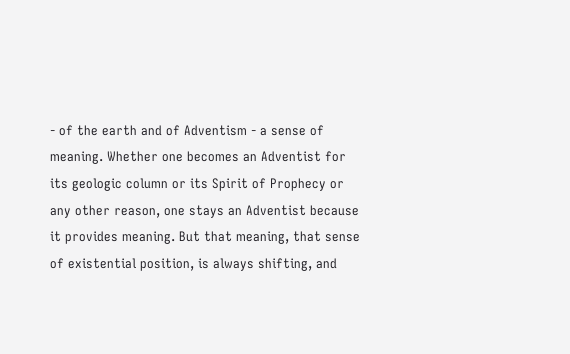- of the earth and of Adventism - a sense of meaning. Whether one becomes an Adventist for its geologic column or its Spirit of Prophecy or any other reason, one stays an Adventist because it provides meaning. But that meaning, that sense of existential position, is always shifting, and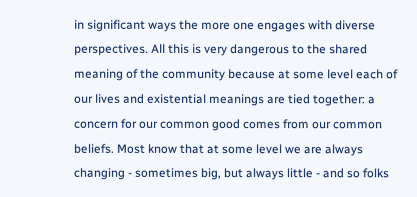in significant ways the more one engages with diverse perspectives. All this is very dangerous to the shared meaning of the community because at some level each of our lives and existential meanings are tied together: a concern for our common good comes from our common beliefs. Most know that at some level we are always changing - sometimes big, but always little - and so folks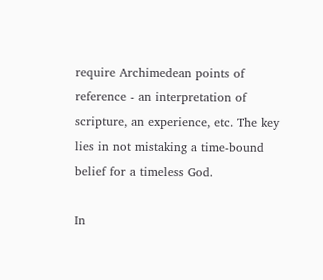require Archimedean points of reference - an interpretation of scripture, an experience, etc. The key lies in not mistaking a time-bound belief for a timeless God.

In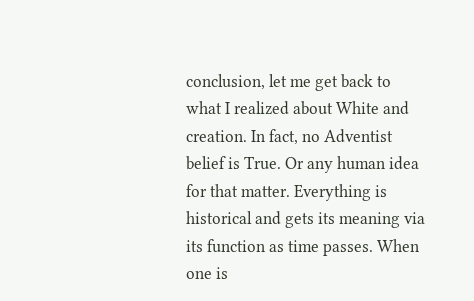conclusion, let me get back to what I realized about White and creation. In fact, no Adventist belief is True. Or any human idea for that matter. Everything is historical and gets its meaning via its function as time passes. When one is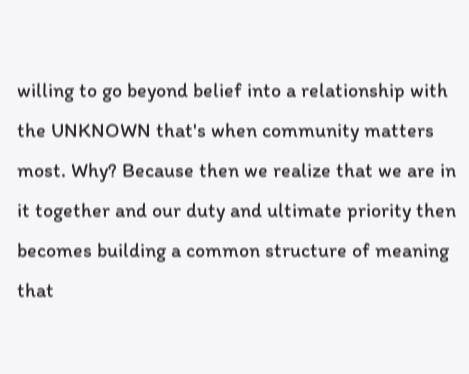willing to go beyond belief into a relationship with the UNKNOWN that's when community matters most. Why? Because then we realize that we are in it together and our duty and ultimate priority then becomes building a common structure of meaning that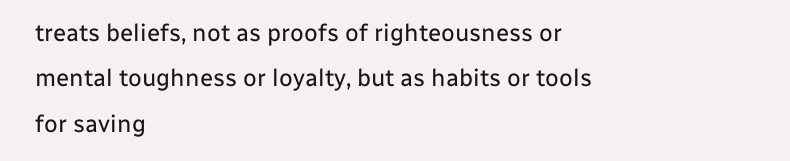treats beliefs, not as proofs of righteousness or mental toughness or loyalty, but as habits or tools for saving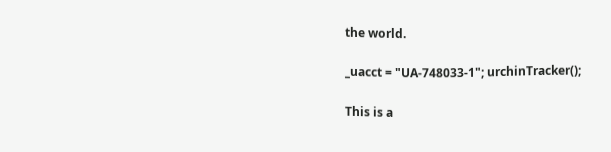the world.

_uacct = "UA-748033-1"; urchinTracker();

This is a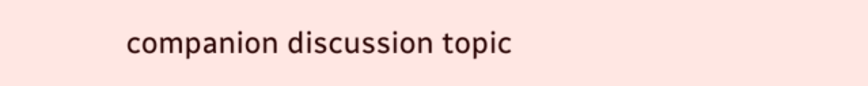companion discussion topic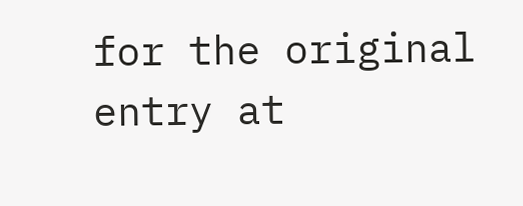for the original entry at